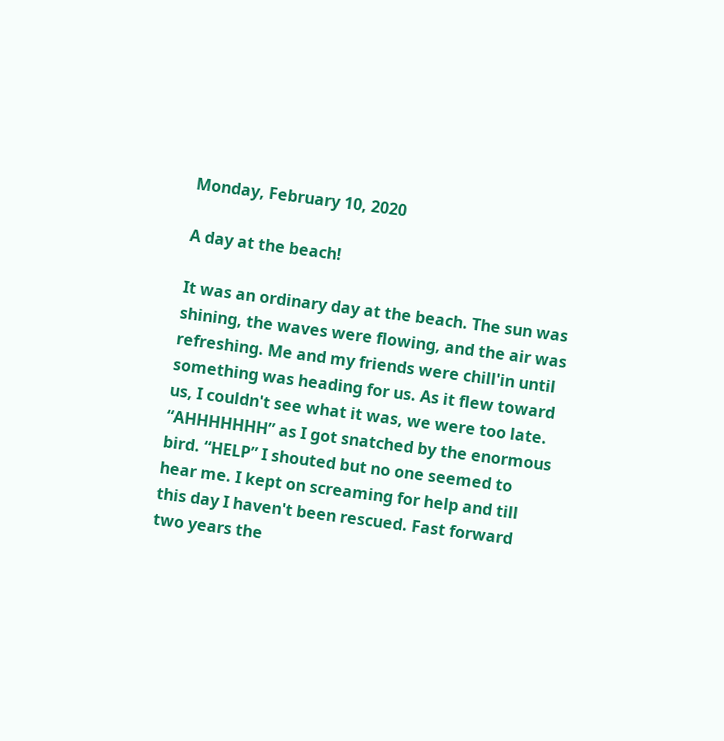Monday, February 10, 2020

A day at the beach!

It was an ordinary day at the beach. The sun was shining, the waves were flowing, and the air was refreshing. Me and my friends were chill'in until something was heading for us. As it flew toward us, I couldn't see what it was, we were too late. “AHHHHHHH” as I got snatched by the enormous bird. “HELP” I shouted but no one seemed to hear me. I kept on screaming for help and till this day I haven't been rescued. Fast forward two years the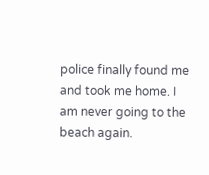police finally found me and took me home. I am never going to the beach again.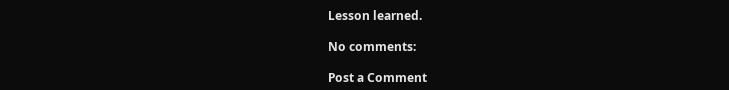Lesson learned.

No comments:

Post a Comment